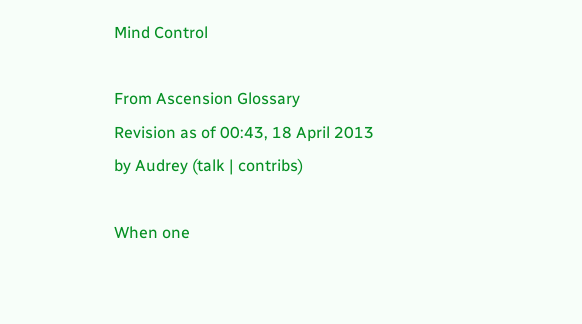Mind Control

From Ascension Glossary
Revision as of 00:43, 18 April 2013 by Audrey (talk | contribs)

When one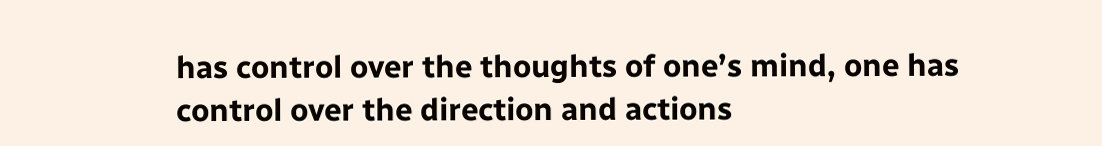has control over the thoughts of one’s mind, one has control over the direction and actions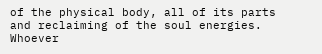of the physical body, all of its parts and reclaiming of the soul energies. Whoever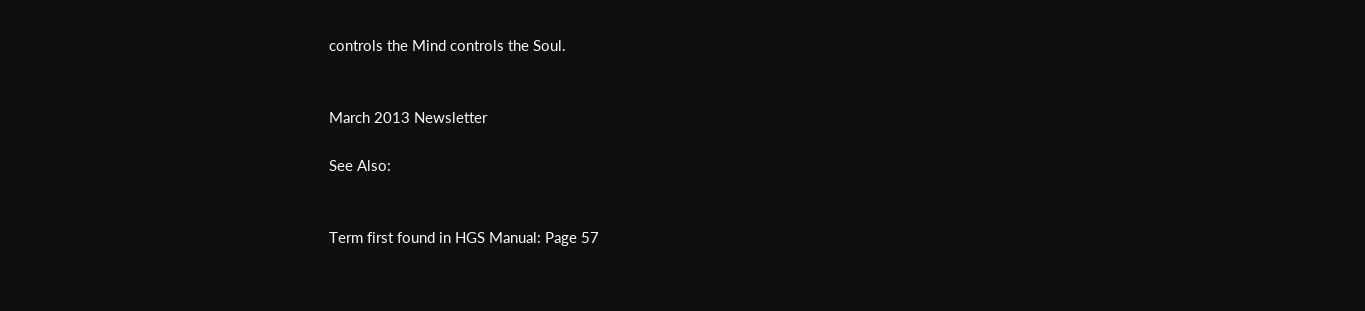controls the Mind controls the Soul.


March 2013 Newsletter

See Also:


Term first found in HGS Manual: Page 57